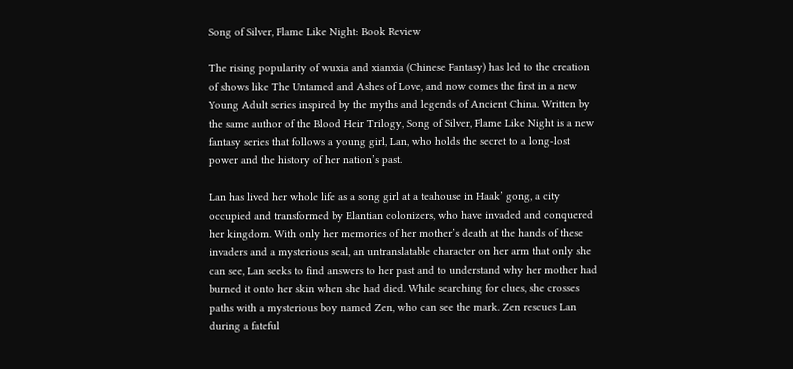Song of Silver, Flame Like Night: Book Review

The rising popularity of wuxia and xianxia (Chinese Fantasy) has led to the creation of shows like The Untamed and Ashes of Love, and now comes the first in a new Young Adult series inspired by the myths and legends of Ancient China. Written by the same author of the Blood Heir Trilogy, Song of Silver, Flame Like Night is a new fantasy series that follows a young girl, Lan, who holds the secret to a long-lost power and the history of her nation’s past.

Lan has lived her whole life as a song girl at a teahouse in Haak’ gong, a city occupied and transformed by Elantian colonizers, who have invaded and conquered her kingdom. With only her memories of her mother’s death at the hands of these invaders and a mysterious seal, an untranslatable character on her arm that only she can see, Lan seeks to find answers to her past and to understand why her mother had burned it onto her skin when she had died. While searching for clues, she crosses paths with a mysterious boy named Zen, who can see the mark. Zen rescues Lan during a fateful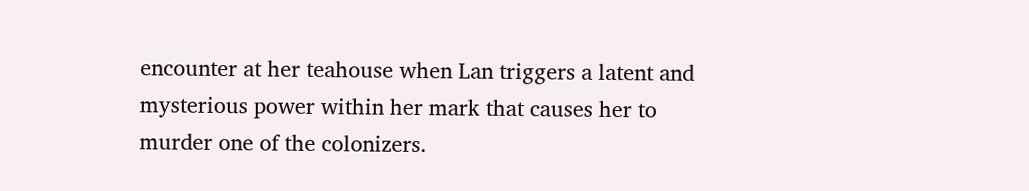encounter at her teahouse when Lan triggers a latent and mysterious power within her mark that causes her to murder one of the colonizers.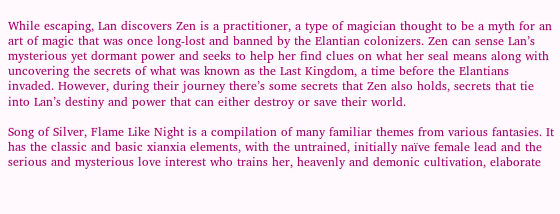While escaping, Lan discovers Zen is a practitioner, a type of magician thought to be a myth for an art of magic that was once long-lost and banned by the Elantian colonizers. Zen can sense Lan’s mysterious yet dormant power and seeks to help her find clues on what her seal means along with uncovering the secrets of what was known as the Last Kingdom, a time before the Elantians invaded. However, during their journey there’s some secrets that Zen also holds, secrets that tie into Lan’s destiny and power that can either destroy or save their world.

Song of Silver, Flame Like Night is a compilation of many familiar themes from various fantasies. It has the classic and basic xianxia elements, with the untrained, initially naïve female lead and the serious and mysterious love interest who trains her, heavenly and demonic cultivation, elaborate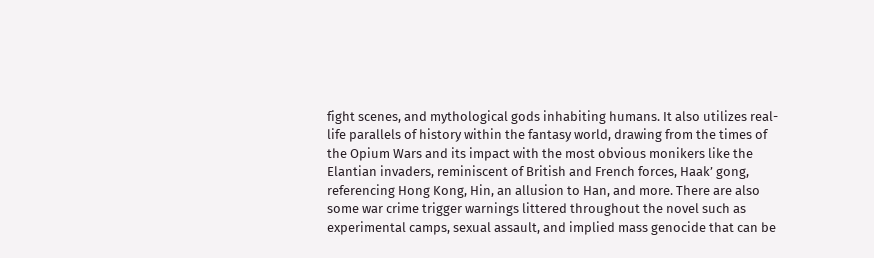fight scenes, and mythological gods inhabiting humans. It also utilizes real-life parallels of history within the fantasy world, drawing from the times of the Opium Wars and its impact with the most obvious monikers like the Elantian invaders, reminiscent of British and French forces, Haak’ gong, referencing Hong Kong, Hin, an allusion to Han, and more. There are also some war crime trigger warnings littered throughout the novel such as experimental camps, sexual assault, and implied mass genocide that can be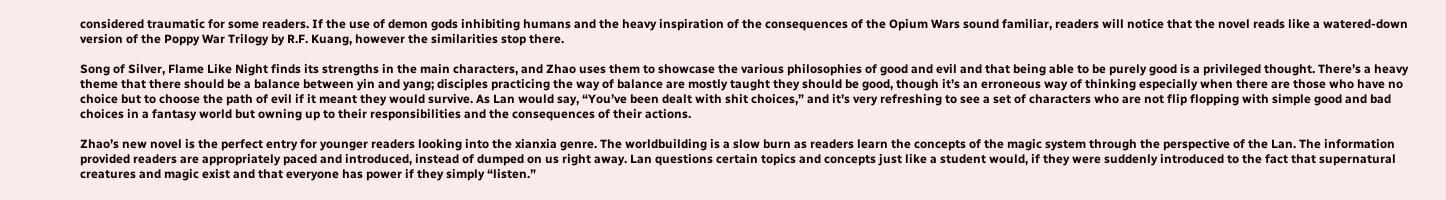considered traumatic for some readers. If the use of demon gods inhibiting humans and the heavy inspiration of the consequences of the Opium Wars sound familiar, readers will notice that the novel reads like a watered-down version of the Poppy War Trilogy by R.F. Kuang, however the similarities stop there.

Song of Silver, Flame Like Night finds its strengths in the main characters, and Zhao uses them to showcase the various philosophies of good and evil and that being able to be purely good is a privileged thought. There’s a heavy theme that there should be a balance between yin and yang; disciples practicing the way of balance are mostly taught they should be good, though it’s an erroneous way of thinking especially when there are those who have no choice but to choose the path of evil if it meant they would survive. As Lan would say, “You’ve been dealt with shit choices,” and it’s very refreshing to see a set of characters who are not flip flopping with simple good and bad choices in a fantasy world but owning up to their responsibilities and the consequences of their actions.

Zhao’s new novel is the perfect entry for younger readers looking into the xianxia genre. The worldbuilding is a slow burn as readers learn the concepts of the magic system through the perspective of the Lan. The information provided readers are appropriately paced and introduced, instead of dumped on us right away. Lan questions certain topics and concepts just like a student would, if they were suddenly introduced to the fact that supernatural creatures and magic exist and that everyone has power if they simply “listen.”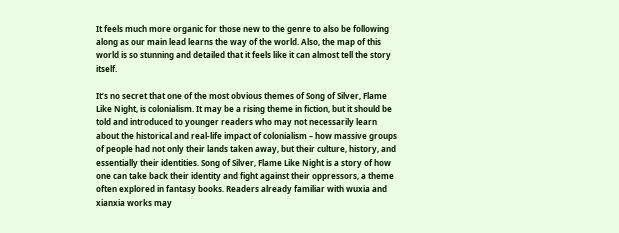It feels much more organic for those new to the genre to also be following along as our main lead learns the way of the world. Also, the map of this world is so stunning and detailed that it feels like it can almost tell the story itself.

It’s no secret that one of the most obvious themes of Song of Silver, Flame Like Night, is colonialism. It may be a rising theme in fiction, but it should be told and introduced to younger readers who may not necessarily learn about the historical and real-life impact of colonialism – how massive groups of people had not only their lands taken away, but their culture, history, and essentially their identities. Song of Silver, Flame Like Night is a story of how one can take back their identity and fight against their oppressors, a theme often explored in fantasy books. Readers already familiar with wuxia and xianxia works may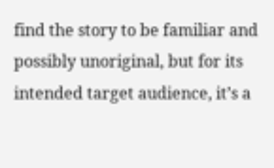find the story to be familiar and possibly unoriginal, but for its intended target audience, it’s a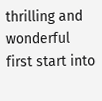thrilling and wonderful first start into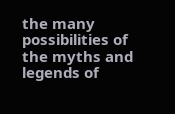the many possibilities of the myths and legends of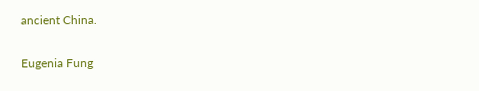ancient China.

Eugenia Fung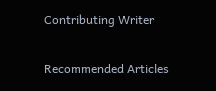Contributing Writer

Recommended Articles